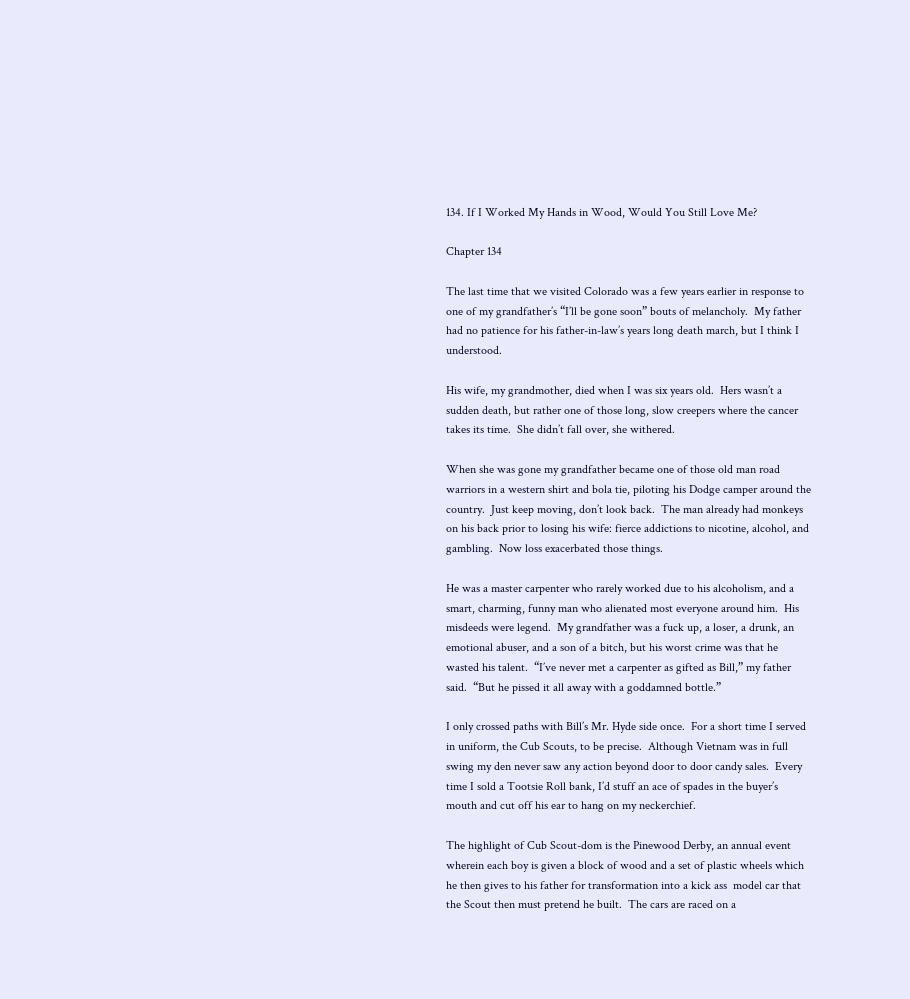134. If I Worked My Hands in Wood, Would You Still Love Me?

Chapter 134

The last time that we visited Colorado was a few years earlier in response to one of my grandfather’s “I’ll be gone soon” bouts of melancholy.  My father had no patience for his father-in-law’s years long death march, but I think I understood.

His wife, my grandmother, died when I was six years old.  Hers wasn’t a sudden death, but rather one of those long, slow creepers where the cancer takes its time.  She didn’t fall over, she withered.

When she was gone my grandfather became one of those old man road warriors in a western shirt and bola tie, piloting his Dodge camper around the country.  Just keep moving, don’t look back.  The man already had monkeys on his back prior to losing his wife: fierce addictions to nicotine, alcohol, and gambling.  Now loss exacerbated those things.

He was a master carpenter who rarely worked due to his alcoholism, and a smart, charming, funny man who alienated most everyone around him.  His misdeeds were legend.  My grandfather was a fuck up, a loser, a drunk, an emotional abuser, and a son of a bitch, but his worst crime was that he wasted his talent.  “I’ve never met a carpenter as gifted as Bill,” my father said.  “But he pissed it all away with a goddamned bottle.”

I only crossed paths with Bill’s Mr. Hyde side once.  For a short time I served in uniform, the Cub Scouts, to be precise.  Although Vietnam was in full swing my den never saw any action beyond door to door candy sales.  Every time I sold a Tootsie Roll bank, I’d stuff an ace of spades in the buyer’s mouth and cut off his ear to hang on my neckerchief.

The highlight of Cub Scout-dom is the Pinewood Derby, an annual event wherein each boy is given a block of wood and a set of plastic wheels which he then gives to his father for transformation into a kick ass  model car that the Scout then must pretend he built.  The cars are raced on a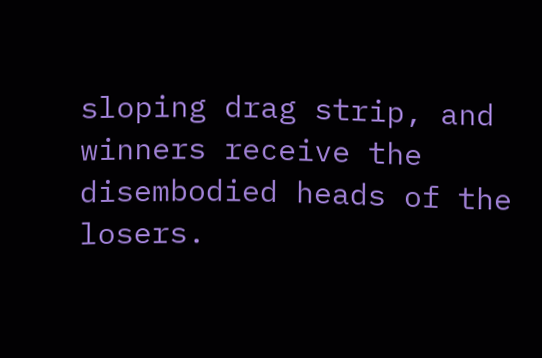sloping drag strip, and winners receive the disembodied heads of the losers.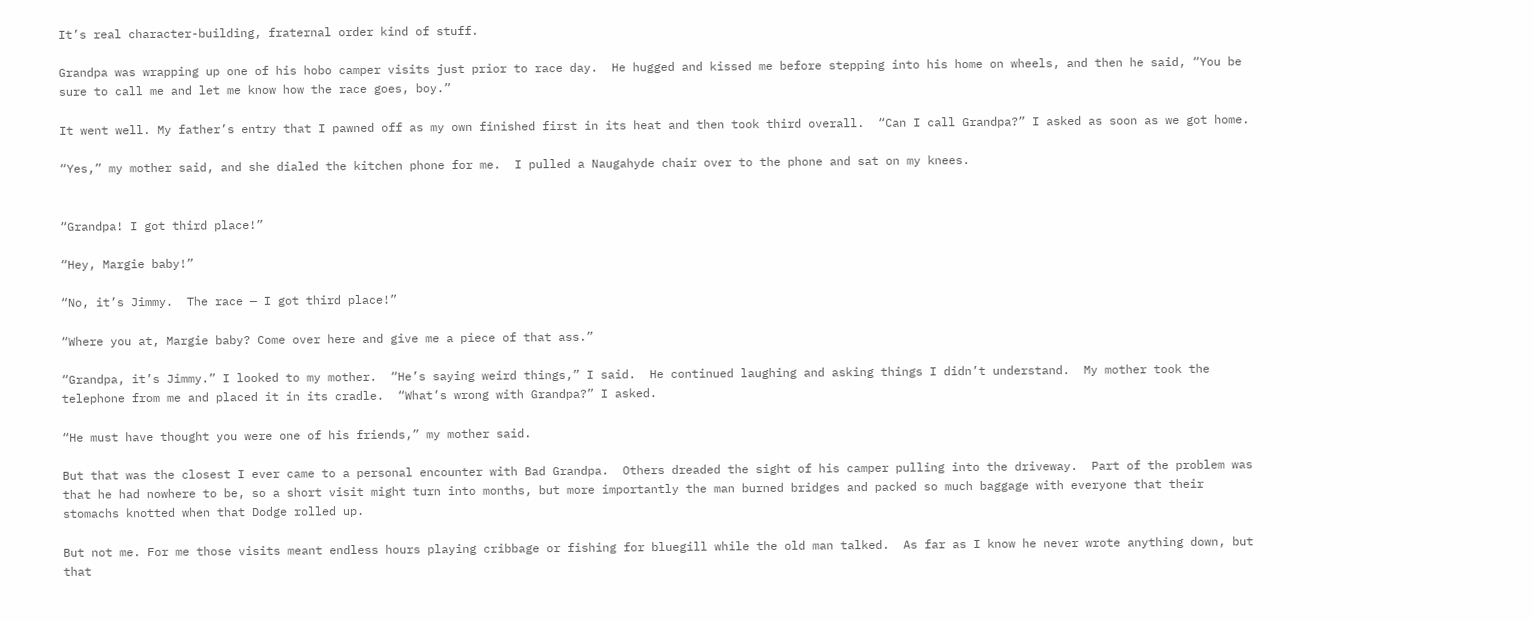It’s real character-building, fraternal order kind of stuff.

Grandpa was wrapping up one of his hobo camper visits just prior to race day.  He hugged and kissed me before stepping into his home on wheels, and then he said, “You be sure to call me and let me know how the race goes, boy.”

It went well. My father’s entry that I pawned off as my own finished first in its heat and then took third overall.  “Can I call Grandpa?” I asked as soon as we got home.

“Yes,” my mother said, and she dialed the kitchen phone for me.  I pulled a Naugahyde chair over to the phone and sat on my knees.


“Grandpa! I got third place!”

“Hey, Margie baby!”

“No, it’s Jimmy.  The race — I got third place!”

“Where you at, Margie baby? Come over here and give me a piece of that ass.”

“Grandpa, it’s Jimmy.” I looked to my mother.  “He’s saying weird things,” I said.  He continued laughing and asking things I didn’t understand.  My mother took the telephone from me and placed it in its cradle.  “What’s wrong with Grandpa?” I asked.

“He must have thought you were one of his friends,” my mother said.

But that was the closest I ever came to a personal encounter with Bad Grandpa.  Others dreaded the sight of his camper pulling into the driveway.  Part of the problem was that he had nowhere to be, so a short visit might turn into months, but more importantly the man burned bridges and packed so much baggage with everyone that their stomachs knotted when that Dodge rolled up.

But not me. For me those visits meant endless hours playing cribbage or fishing for bluegill while the old man talked.  As far as I know he never wrote anything down, but that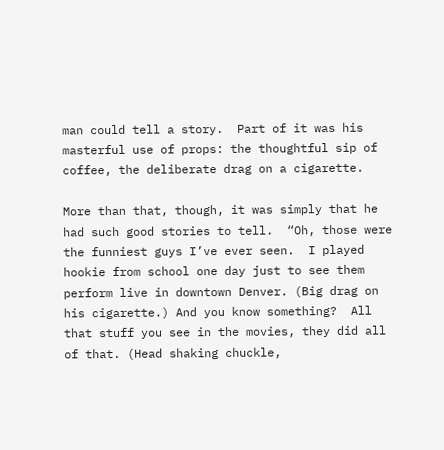man could tell a story.  Part of it was his masterful use of props: the thoughtful sip of coffee, the deliberate drag on a cigarette.

More than that, though, it was simply that he had such good stories to tell.  “Oh, those were the funniest guys I’ve ever seen.  I played hookie from school one day just to see them perform live in downtown Denver. (Big drag on his cigarette.) And you know something?  All that stuff you see in the movies, they did all of that. (Head shaking chuckle,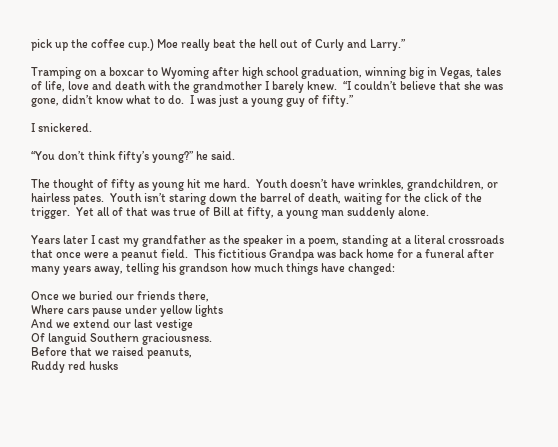pick up the coffee cup.) Moe really beat the hell out of Curly and Larry.”

Tramping on a boxcar to Wyoming after high school graduation, winning big in Vegas, tales of life, love and death with the grandmother I barely knew.  “I couldn’t believe that she was gone, didn’t know what to do.  I was just a young guy of fifty.”

I snickered.

“You don’t think fifty’s young?” he said.

The thought of fifty as young hit me hard.  Youth doesn’t have wrinkles, grandchildren, or hairless pates.  Youth isn’t staring down the barrel of death, waiting for the click of the trigger.  Yet all of that was true of Bill at fifty, a young man suddenly alone.

Years later I cast my grandfather as the speaker in a poem, standing at a literal crossroads that once were a peanut field.  This fictitious Grandpa was back home for a funeral after many years away, telling his grandson how much things have changed:

Once we buried our friends there,
Where cars pause under yellow lights
And we extend our last vestige
Of languid Southern graciousness.
Before that we raised peanuts,
Ruddy red husks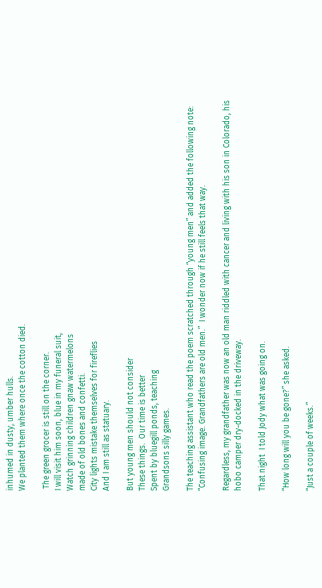inhumed in dusty, umber hulls.
We planted them where once the cotton died.

 The green grocer is still on the corner.
I will visit him soon, blue in my funeral suit,
Watch grinning children gnaw watermelons
made of old bones and confetti.
City lights mistake themselves for fireflies
And I am still as statuary.

But young men should not consider
These things.  Our time is better
Spent by bluegill ponds, teaching
Grandsons silly games.

The teaching assistant who read the poem scratched through “young men” and added the following note: “Confusing image. Grandfathers are old men.”  I wonder now if he still feels that way.

Regardless, my grandfather was now an old man riddled with cancer and living with his son in Colorado, his hobo camper dry-docked in the driveway.

That night  I told Jody what was going on.

“How long will you be gone?” she asked.

“Just a couple of weeks.”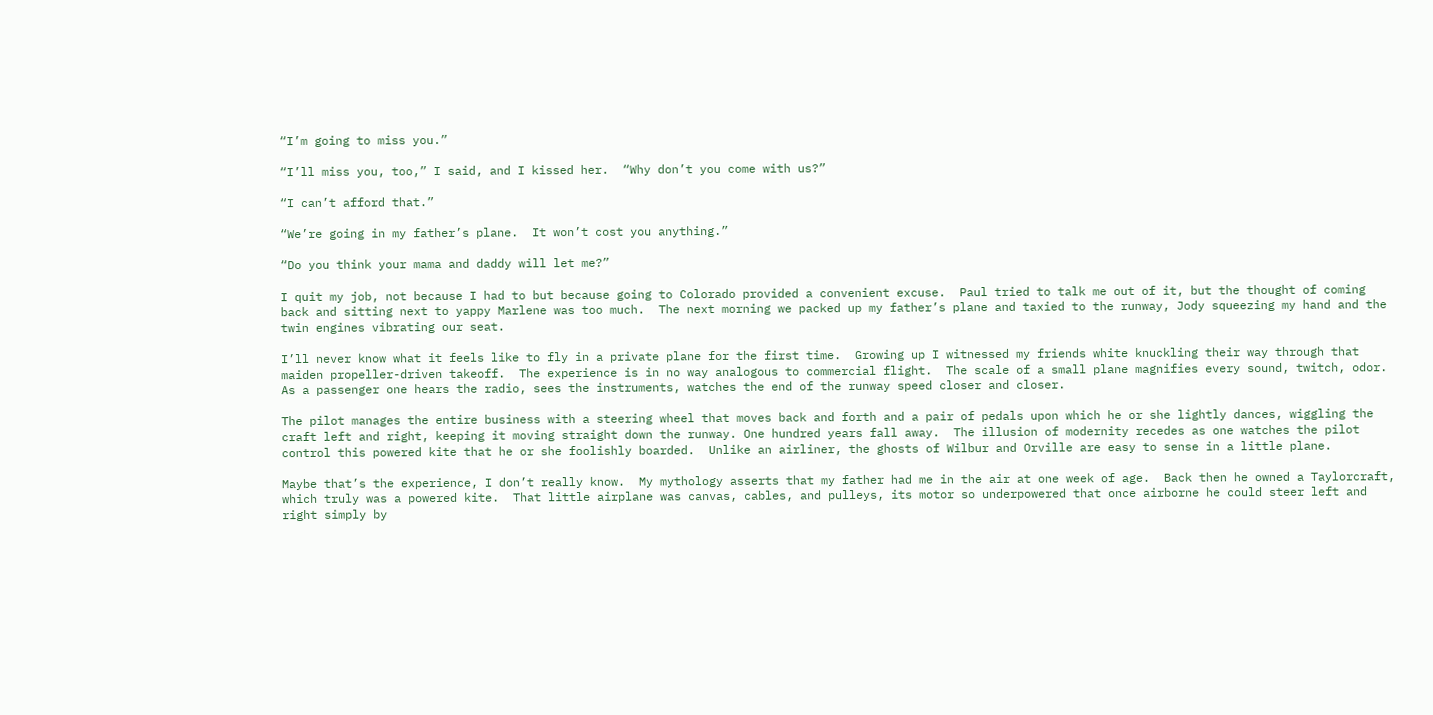“I’m going to miss you.”

“I’ll miss you, too,” I said, and I kissed her.  “Why don’t you come with us?”

“I can’t afford that.”

“We’re going in my father’s plane.  It won’t cost you anything.”

“Do you think your mama and daddy will let me?”

I quit my job, not because I had to but because going to Colorado provided a convenient excuse.  Paul tried to talk me out of it, but the thought of coming back and sitting next to yappy Marlene was too much.  The next morning we packed up my father’s plane and taxied to the runway, Jody squeezing my hand and the twin engines vibrating our seat.

I’ll never know what it feels like to fly in a private plane for the first time.  Growing up I witnessed my friends white knuckling their way through that maiden propeller-driven takeoff.  The experience is in no way analogous to commercial flight.  The scale of a small plane magnifies every sound, twitch, odor.  As a passenger one hears the radio, sees the instruments, watches the end of the runway speed closer and closer.

The pilot manages the entire business with a steering wheel that moves back and forth and a pair of pedals upon which he or she lightly dances, wiggling the craft left and right, keeping it moving straight down the runway. One hundred years fall away.  The illusion of modernity recedes as one watches the pilot control this powered kite that he or she foolishly boarded.  Unlike an airliner, the ghosts of Wilbur and Orville are easy to sense in a little plane.

Maybe that’s the experience, I don’t really know.  My mythology asserts that my father had me in the air at one week of age.  Back then he owned a Taylorcraft, which truly was a powered kite.  That little airplane was canvas, cables, and pulleys, its motor so underpowered that once airborne he could steer left and right simply by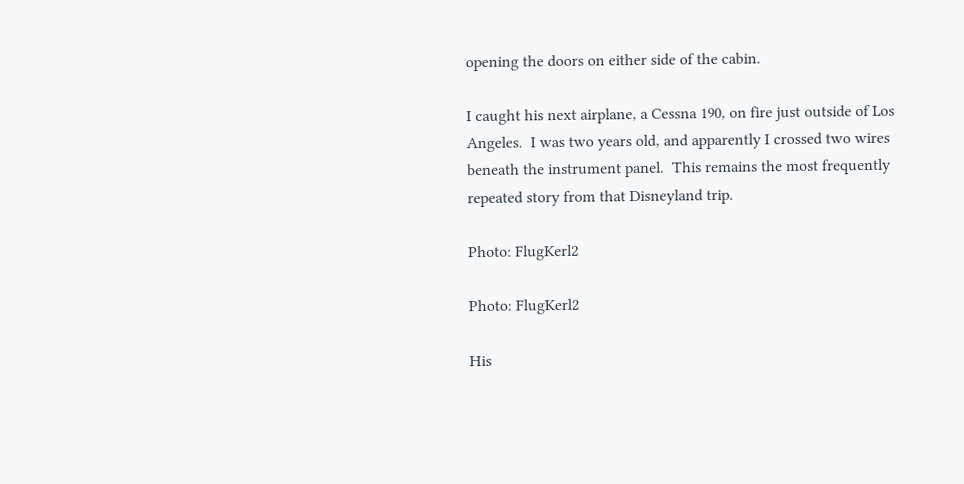opening the doors on either side of the cabin.

I caught his next airplane, a Cessna 190, on fire just outside of Los Angeles.  I was two years old, and apparently I crossed two wires beneath the instrument panel.  This remains the most frequently repeated story from that Disneyland trip.

Photo: FlugKerl2

Photo: FlugKerl2

His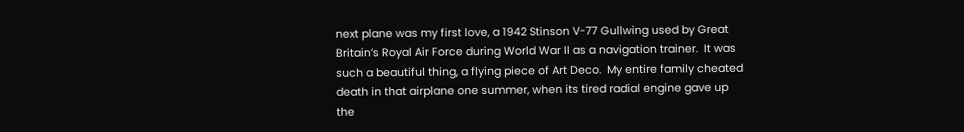next plane was my first love, a 1942 Stinson V-77 Gullwing used by Great Britain’s Royal Air Force during World War II as a navigation trainer.  It was such a beautiful thing, a flying piece of Art Deco.  My entire family cheated death in that airplane one summer, when its tired radial engine gave up the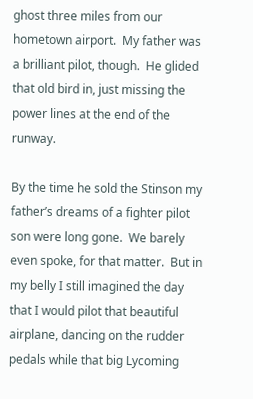ghost three miles from our hometown airport.  My father was a brilliant pilot, though.  He glided that old bird in, just missing the power lines at the end of the runway.

By the time he sold the Stinson my father’s dreams of a fighter pilot son were long gone.  We barely even spoke, for that matter.  But in my belly I still imagined the day that I would pilot that beautiful airplane, dancing on the rudder pedals while that big Lycoming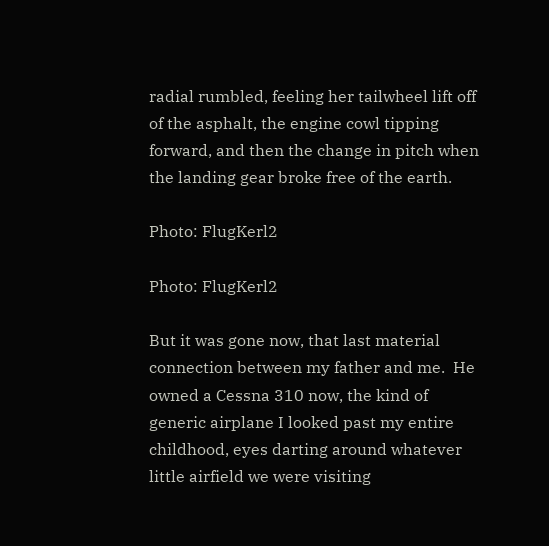radial rumbled, feeling her tailwheel lift off of the asphalt, the engine cowl tipping forward, and then the change in pitch when the landing gear broke free of the earth.

Photo: FlugKerl2

Photo: FlugKerl2

But it was gone now, that last material connection between my father and me.  He owned a Cessna 310 now, the kind of generic airplane I looked past my entire childhood, eyes darting around whatever little airfield we were visiting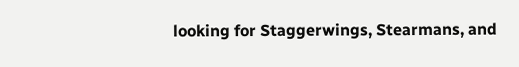looking for Staggerwings, Stearmans, and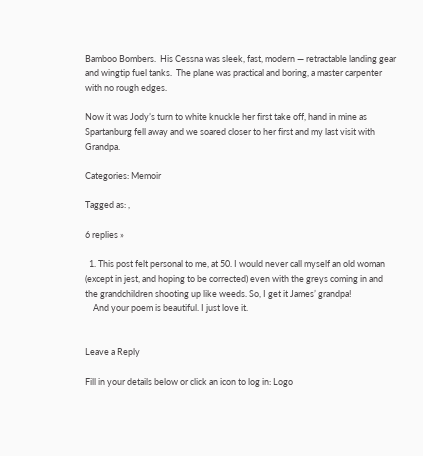Bamboo Bombers.  His Cessna was sleek, fast, modern — retractable landing gear and wingtip fuel tanks.  The plane was practical and boring, a master carpenter with no rough edges.

Now it was Jody’s turn to white knuckle her first take off, hand in mine as Spartanburg fell away and we soared closer to her first and my last visit with Grandpa.

Categories: Memoir

Tagged as: ,

6 replies »

  1. This post felt personal to me, at 50. I would never call myself an old woman (except in jest, and hoping to be corrected) even with the greys coming in and the grandchildren shooting up like weeds. So, I get it James’ grandpa!
    And your poem is beautiful. I just love it.


Leave a Reply

Fill in your details below or click an icon to log in: Logo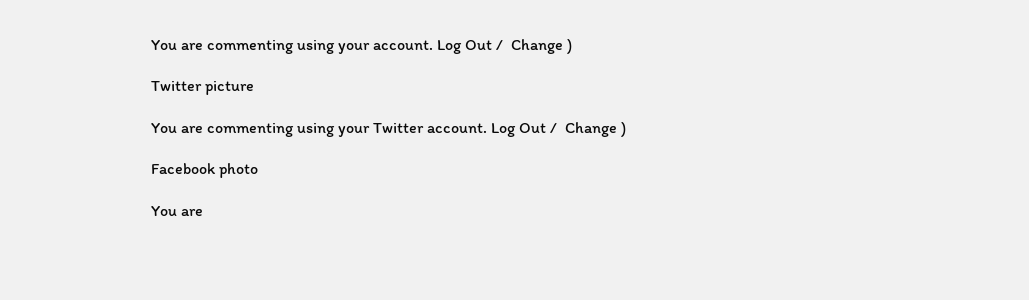You are commenting using your account. Log Out /  Change )

Twitter picture

You are commenting using your Twitter account. Log Out /  Change )

Facebook photo

You are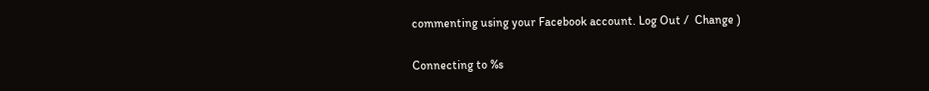commenting using your Facebook account. Log Out /  Change )

Connecting to %s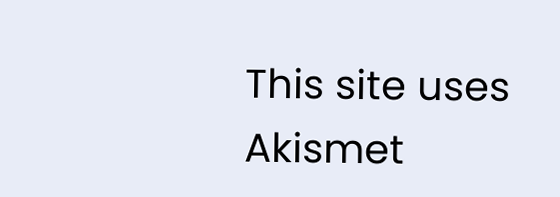This site uses Akismet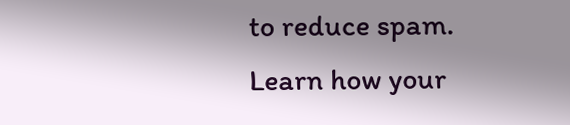to reduce spam. Learn how your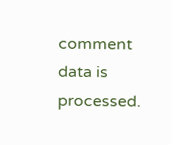comment data is processed.